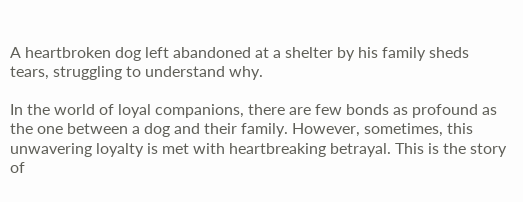A heartbroken dog left abandoned at a shelter by his family sheds tears, struggling to understand why.

In the world of loyal companions, there are few bonds as profound as the one between a dog and their family. However, sometimes, this unwavering loyalty is met with heartbreaking betrayal. This is the story of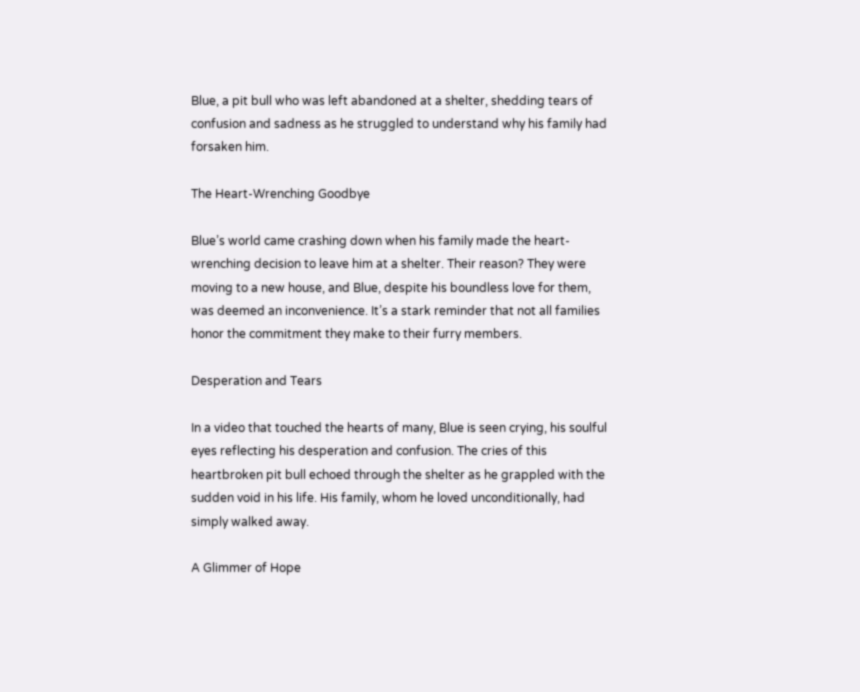Blue, a pit bull who was left abandoned at a shelter, shedding tears of confusion and sadness as he struggled to understand why his family had forsaken him.

The Heart-Wrenching Goodbye

Blue’s world came crashing down when his family made the heart-wrenching decision to leave him at a shelter. Their reason? They were moving to a new house, and Blue, despite his boundless love for them, was deemed an inconvenience. It’s a stark reminder that not all families honor the commitment they make to their furry members.

Desperation and Tears

In a video that touched the hearts of many, Blue is seen crying, his soulful eyes reflecting his desperation and confusion. The cries of this heartbroken pit bull echoed through the shelter as he grappled with the sudden void in his life. His family, whom he loved unconditionally, had simply walked away.

A Glimmer of Hope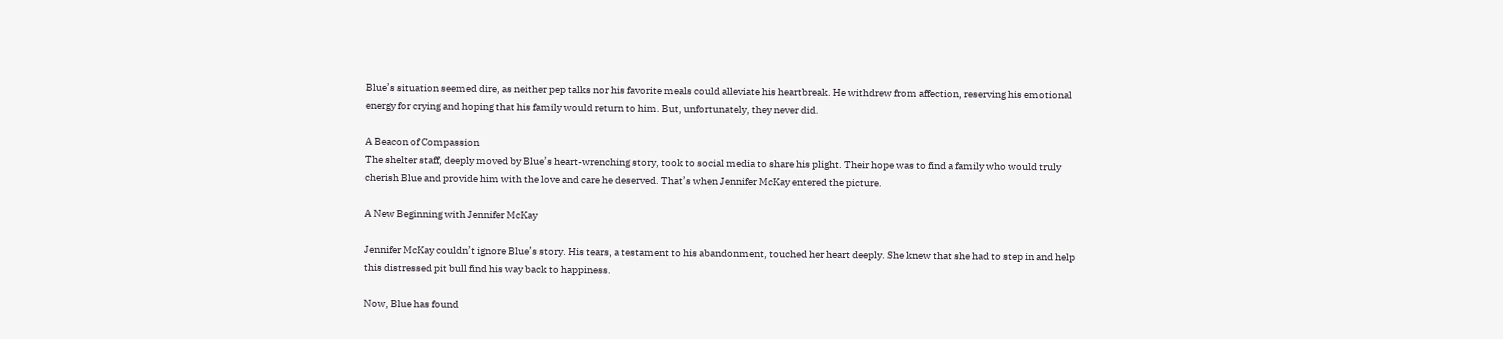Blue’s situation seemed dire, as neither pep talks nor his favorite meals could alleviate his heartbreak. He withdrew from affection, reserving his emotional energy for crying and hoping that his family would return to him. But, unfortunately, they never did.

A Beacon of Compassion
The shelter staff, deeply moved by Blue’s heart-wrenching story, took to social media to share his plight. Their hope was to find a family who would truly cherish Blue and provide him with the love and care he deserved. That’s when Jennifer McKay entered the picture.

A New Beginning with Jennifer McKay

Jennifer McKay couldn’t ignore Blue’s story. His tears, a testament to his abandonment, touched her heart deeply. She knew that she had to step in and help this distressed pit bull find his way back to happiness.

Now, Blue has found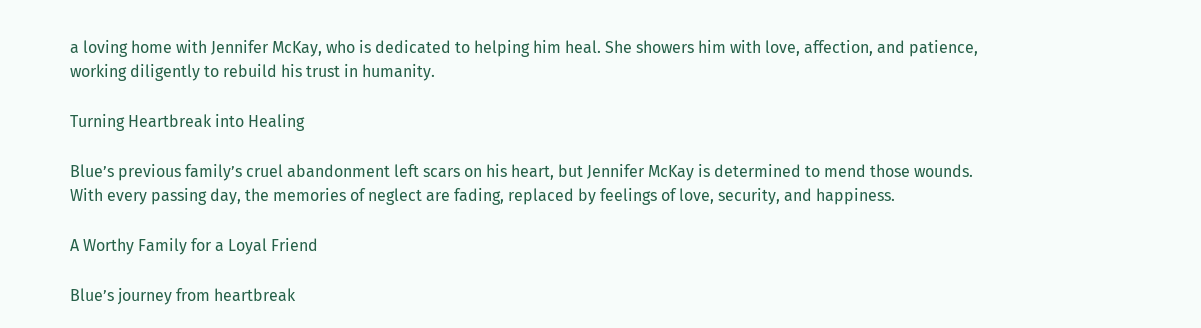a loving home with Jennifer McKay, who is dedicated to helping him heal. She showers him with love, affection, and patience, working diligently to rebuild his trust in humanity.

Turning Heartbreak into Healing

Blue’s previous family’s cruel abandonment left scars on his heart, but Jennifer McKay is determined to mend those wounds. With every passing day, the memories of neglect are fading, replaced by feelings of love, security, and happiness.

A Worthy Family for a Loyal Friend

Blue’s journey from heartbreak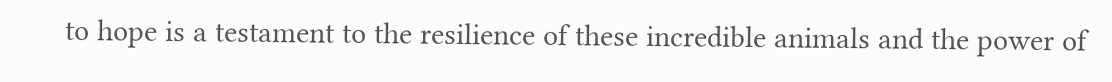to hope is a testament to the resilience of these incredible animals and the power of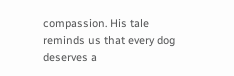compassion. His tale reminds us that every dog deserves a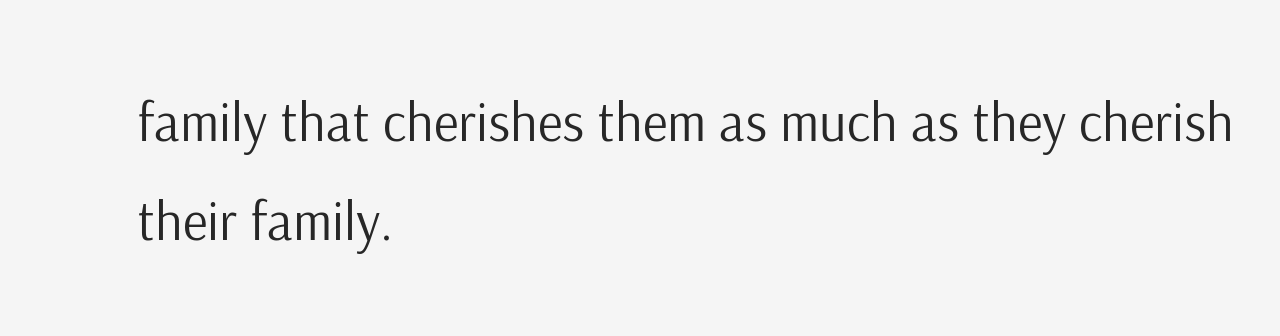family that cherishes them as much as they cherish their family.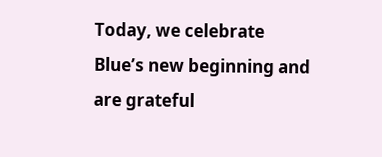Today, we celebrate Blue’s new beginning and are grateful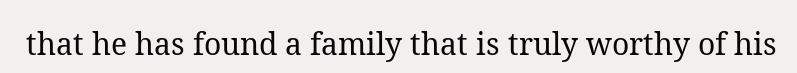that he has found a family that is truly worthy of his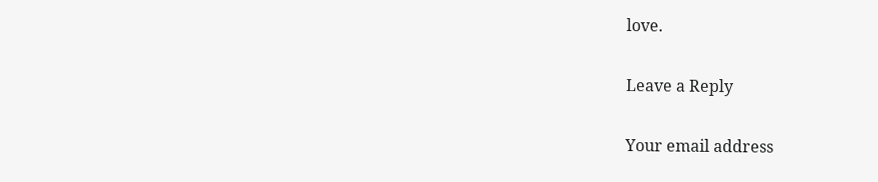love.

Leave a Reply

Your email address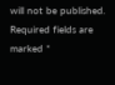will not be published. Required fields are marked *